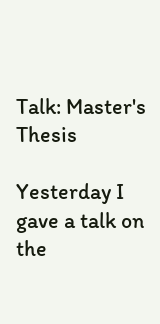Talk: Master's Thesis

Yesterday I gave a talk on the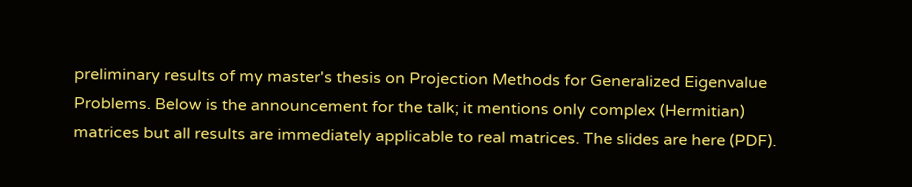preliminary results of my master's thesis on Projection Methods for Generalized Eigenvalue Problems. Below is the announcement for the talk; it mentions only complex (Hermitian) matrices but all results are immediately applicable to real matrices. The slides are here (PDF).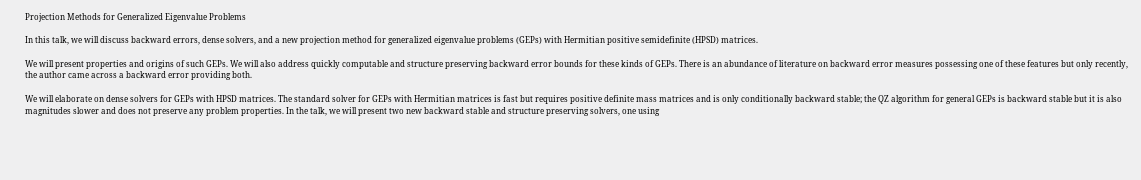Projection Methods for Generalized Eigenvalue Problems

In this talk, we will discuss backward errors, dense solvers, and a new projection method for generalized eigenvalue problems (GEPs) with Hermitian positive semidefinite (HPSD) matrices.

We will present properties and origins of such GEPs. We will also address quickly computable and structure preserving backward error bounds for these kinds of GEPs. There is an abundance of literature on backward error measures possessing one of these features but only recently, the author came across a backward error providing both.

We will elaborate on dense solvers for GEPs with HPSD matrices. The standard solver for GEPs with Hermitian matrices is fast but requires positive definite mass matrices and is only conditionally backward stable; the QZ algorithm for general GEPs is backward stable but it is also magnitudes slower and does not preserve any problem properties. In the talk, we will present two new backward stable and structure preserving solvers, one using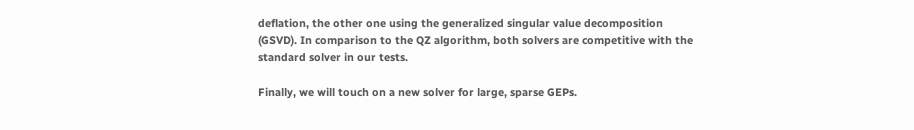deflation, the other one using the generalized singular value decomposition (GSVD). In comparison to the QZ algorithm, both solvers are competitive with the standard solver in our tests.

Finally, we will touch on a new solver for large, sparse GEPs.